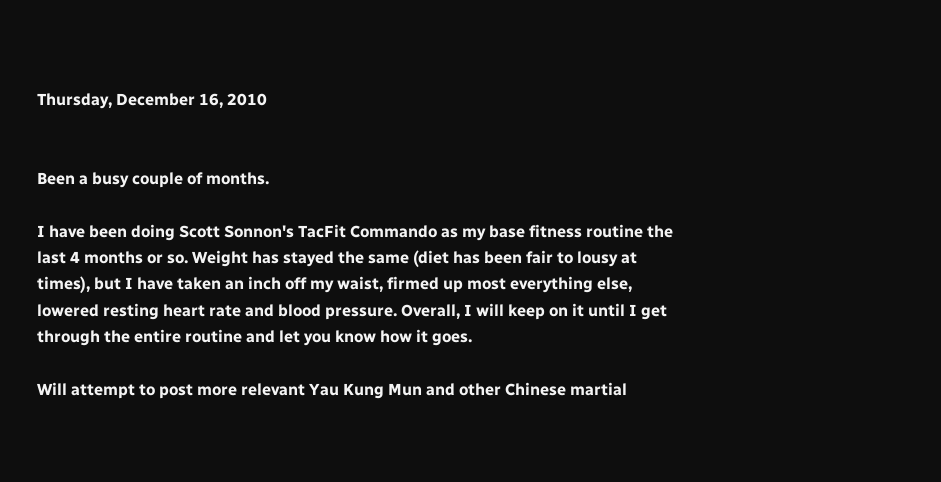Thursday, December 16, 2010


Been a busy couple of months.

I have been doing Scott Sonnon's TacFit Commando as my base fitness routine the last 4 months or so. Weight has stayed the same (diet has been fair to lousy at times), but I have taken an inch off my waist, firmed up most everything else, lowered resting heart rate and blood pressure. Overall, I will keep on it until I get through the entire routine and let you know how it goes.

Will attempt to post more relevant Yau Kung Mun and other Chinese martial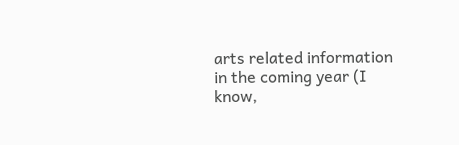arts related information in the coming year (I know,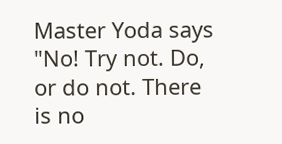Master Yoda says "No! Try not. Do, or do not. There is no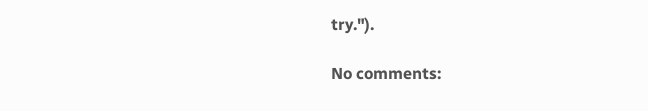try.").

No comments: